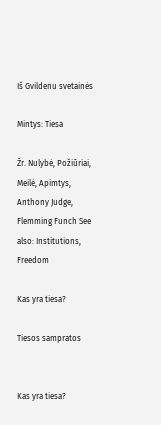Iš Gvildenu svetainės

Mintys: Tiesa

Žr. Nulybė, Požiūriai, Meilė, Apimtys, Anthony Judge, Flemming Funch See also: Institutions, Freedom

Kas yra tiesa?

Tiesos sampratos


Kas yra tiesa?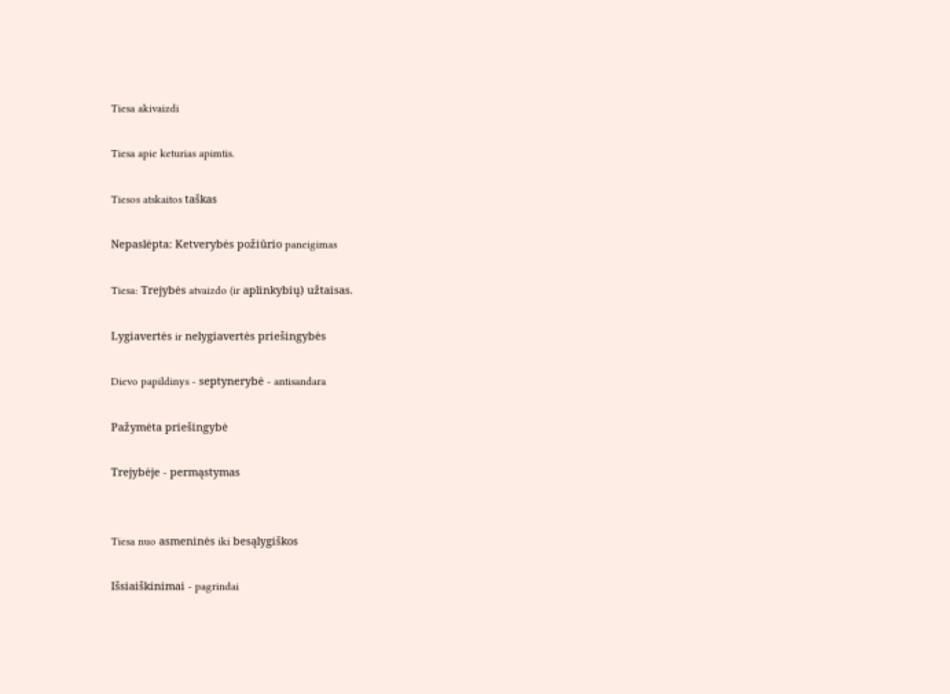Tiesa akivaizdi

Tiesa apie keturias apimtis.

Tiesos atskaitos taškas

Nepaslėpta: Ketverybės požiūrio paneigimas

Tiesa: Trejybės atvaizdo (ir aplinkybių) užtaisas.

Lygiavertės ir nelygiavertės priešingybės

Dievo papildinys - septynerybė - antisandara

Pažymėta priešingybė

Trejybėje - permąstymas


Tiesa nuo asmeninės iki besąlygiškos

Išsiaiškinimai - pagrindai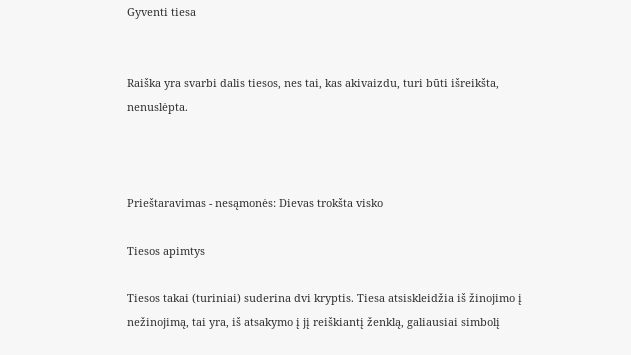Gyventi tiesa


Raiška yra svarbi dalis tiesos, nes tai, kas akivaizdu, turi būti išreikšta, nenuslėpta.



Prieštaravimas - nesąmonės: Dievas trokšta visko

Tiesos apimtys

Tiesos takai (turiniai) suderina dvi kryptis. Tiesa atsiskleidžia iš žinojimo į nežinojimą, tai yra, iš atsakymo į jį reiškiantį ženklą, galiausiai simbolį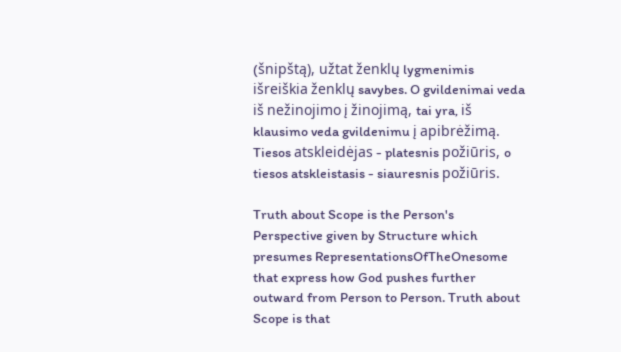(šnipštą), užtat ženklų lygmenimis išreiškia ženklų savybes. O gvildenimai veda iš nežinojimo į žinojimą, tai yra, iš klausimo veda gvildenimu į apibrėžimą. Tiesos atskleidėjas - platesnis požiūris, o tiesos atskleistasis - siauresnis požiūris.

Truth about Scope is the Person's Perspective given by Structure which presumes RepresentationsOfTheOnesome that express how God pushes further outward from Person to Person. Truth about Scope is that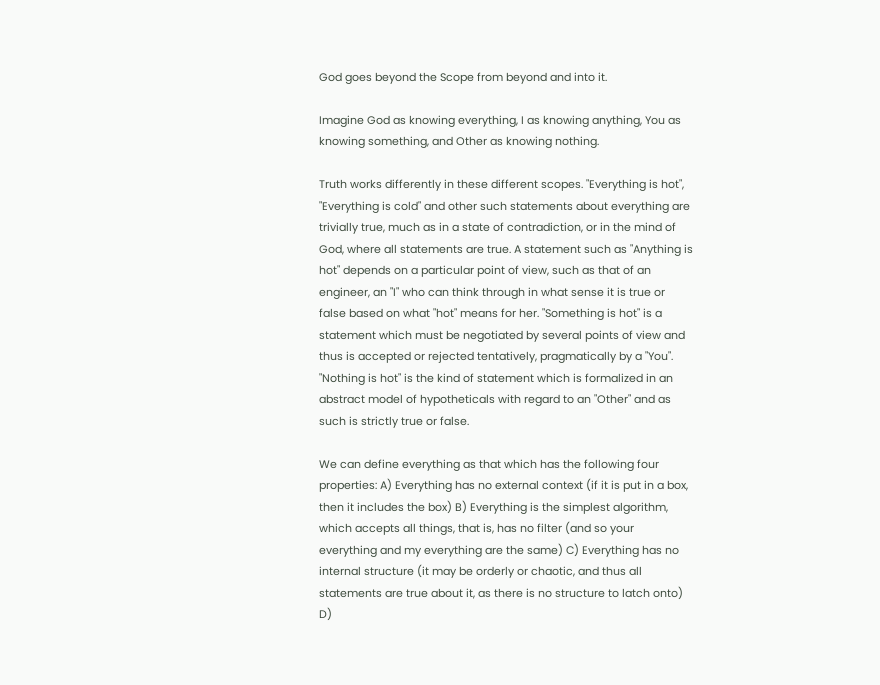God goes beyond the Scope from beyond and into it.

Imagine God as knowing everything, I as knowing anything, You as knowing something, and Other as knowing nothing.

Truth works differently in these different scopes. "Everything is hot", "Everything is cold" and other such statements about everything are trivially true, much as in a state of contradiction, or in the mind of God, where all statements are true. A statement such as "Anything is hot" depends on a particular point of view, such as that of an engineer, an "I" who can think through in what sense it is true or false based on what "hot" means for her. "Something is hot" is a statement which must be negotiated by several points of view and thus is accepted or rejected tentatively, pragmatically by a "You". "Nothing is hot" is the kind of statement which is formalized in an abstract model of hypotheticals with regard to an "Other" and as such is strictly true or false.

We can define everything as that which has the following four properties: A) Everything has no external context (if it is put in a box, then it includes the box) B) Everything is the simplest algorithm, which accepts all things, that is, has no filter (and so your everything and my everything are the same) C) Everything has no internal structure (it may be orderly or chaotic, and thus all statements are true about it, as there is no structure to latch onto) D)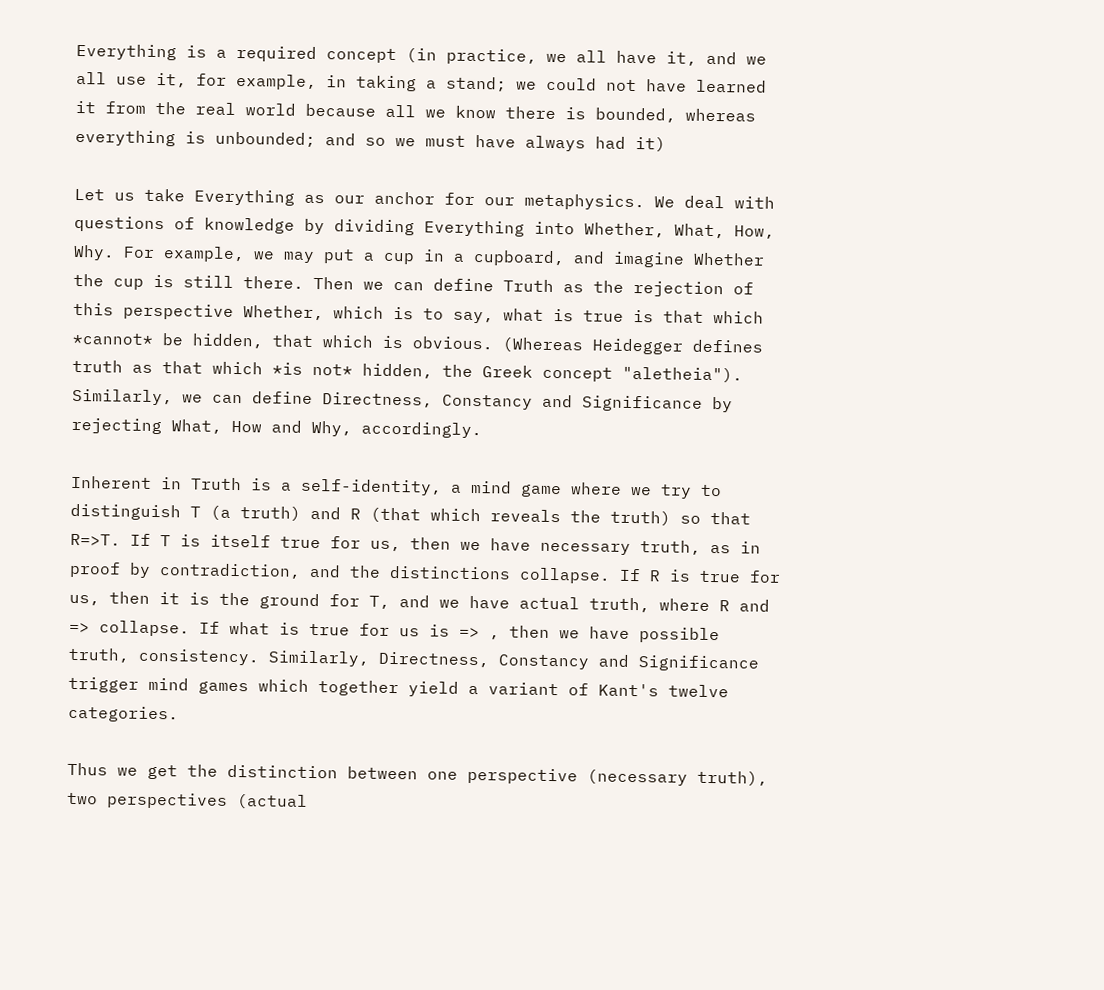Everything is a required concept (in practice, we all have it, and we all use it, for example, in taking a stand; we could not have learned it from the real world because all we know there is bounded, whereas everything is unbounded; and so we must have always had it)

Let us take Everything as our anchor for our metaphysics. We deal with questions of knowledge by dividing Everything into Whether, What, How, Why. For example, we may put a cup in a cupboard, and imagine Whether the cup is still there. Then we can define Truth as the rejection of this perspective Whether, which is to say, what is true is that which *cannot* be hidden, that which is obvious. (Whereas Heidegger defines truth as that which *is not* hidden, the Greek concept "aletheia"). Similarly, we can define Directness, Constancy and Significance by rejecting What, How and Why, accordingly.

Inherent in Truth is a self-identity, a mind game where we try to distinguish T (a truth) and R (that which reveals the truth) so that R=>T. If T is itself true for us, then we have necessary truth, as in proof by contradiction, and the distinctions collapse. If R is true for us, then it is the ground for T, and we have actual truth, where R and => collapse. If what is true for us is => , then we have possible truth, consistency. Similarly, Directness, Constancy and Significance trigger mind games which together yield a variant of Kant's twelve categories.

Thus we get the distinction between one perspective (necessary truth), two perspectives (actual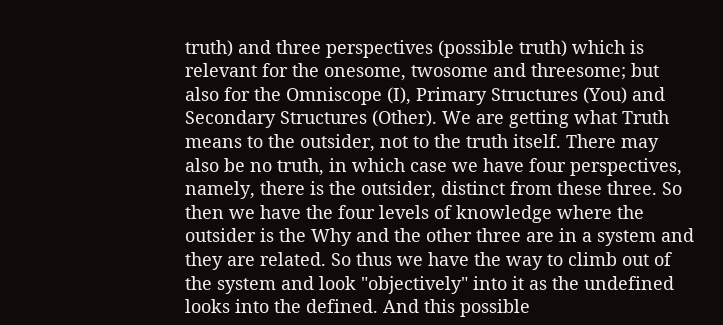truth) and three perspectives (possible truth) which is relevant for the onesome, twosome and threesome; but also for the Omniscope (I), Primary Structures (You) and Secondary Structures (Other). We are getting what Truth means to the outsider, not to the truth itself. There may also be no truth, in which case we have four perspectives, namely, there is the outsider, distinct from these three. So then we have the four levels of knowledge where the outsider is the Why and the other three are in a system and they are related. So thus we have the way to climb out of the system and look "objectively" into it as the undefined looks into the defined. And this possible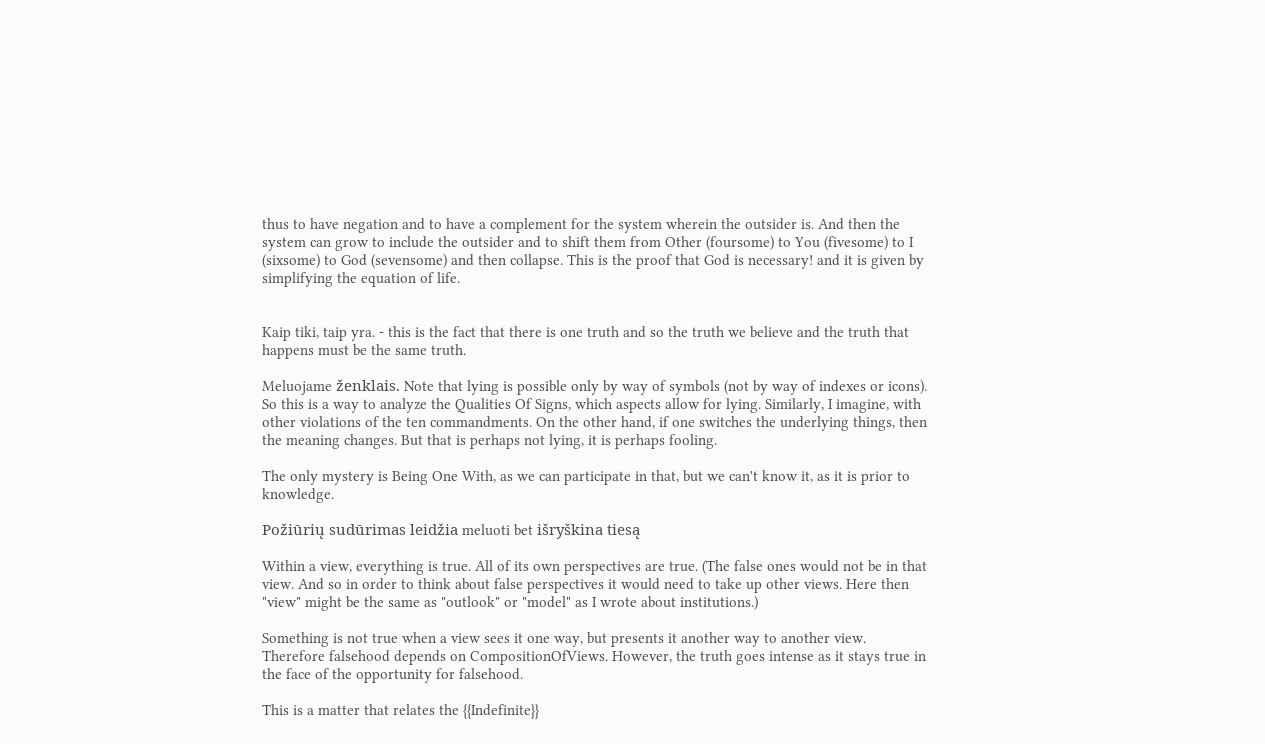thus to have negation and to have a complement for the system wherein the outsider is. And then the system can grow to include the outsider and to shift them from Other (foursome) to You (fivesome) to I (sixsome) to God (sevensome) and then collapse. This is the proof that God is necessary! and it is given by simplifying the equation of life.


Kaip tiki, taip yra. - this is the fact that there is one truth and so the truth we believe and the truth that happens must be the same truth.

Meluojame ženklais. Note that lying is possible only by way of symbols (not by way of indexes or icons). So this is a way to analyze the Qualities Of Signs, which aspects allow for lying. Similarly, I imagine, with other violations of the ten commandments. On the other hand, if one switches the underlying things, then the meaning changes. But that is perhaps not lying, it is perhaps fooling.

The only mystery is Being One With, as we can participate in that, but we can't know it, as it is prior to knowledge.

Požiūrių sudūrimas leidžia meluoti bet išryškina tiesą

Within a view, everything is true. All of its own perspectives are true. (The false ones would not be in that view. And so in order to think about false perspectives it would need to take up other views. Here then "view" might be the same as "outlook" or "model" as I wrote about institutions.)

Something is not true when a view sees it one way, but presents it another way to another view. Therefore falsehood depends on CompositionOfViews. However, the truth goes intense as it stays true in the face of the opportunity for falsehood.

This is a matter that relates the {{Indefinite}}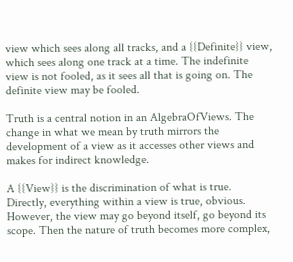view which sees along all tracks, and a {{Definite}} view, which sees along one track at a time. The indefinite view is not fooled, as it sees all that is going on. The definite view may be fooled.

Truth is a central notion in an AlgebraOfViews. The change in what we mean by truth mirrors the development of a view as it accesses other views and makes for indirect knowledge.

A {{View}} is the discrimination of what is true. Directly, everything within a view is true, obvious. However, the view may go beyond itself, go beyond its scope. Then the nature of truth becomes more complex,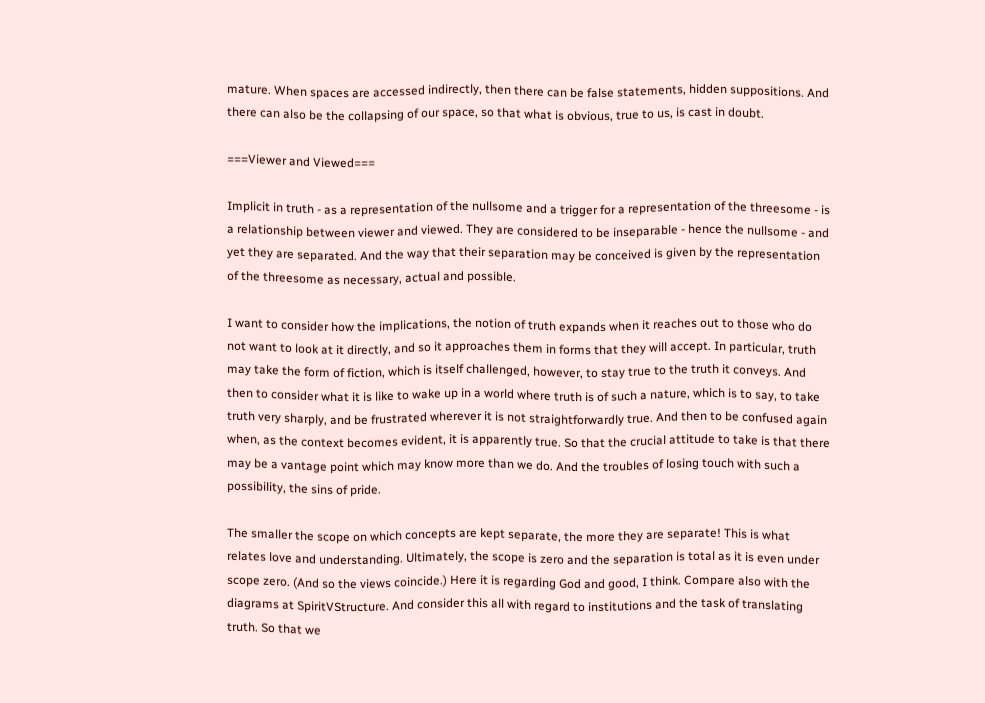mature. When spaces are accessed indirectly, then there can be false statements, hidden suppositions. And there can also be the collapsing of our space, so that what is obvious, true to us, is cast in doubt.

===Viewer and Viewed===

Implicit in truth - as a representation of the nullsome and a trigger for a representation of the threesome - is a relationship between viewer and viewed. They are considered to be inseparable - hence the nullsome - and yet they are separated. And the way that their separation may be conceived is given by the representation of the threesome as necessary, actual and possible.

I want to consider how the implications, the notion of truth expands when it reaches out to those who do not want to look at it directly, and so it approaches them in forms that they will accept. In particular, truth may take the form of fiction, which is itself challenged, however, to stay true to the truth it conveys. And then to consider what it is like to wake up in a world where truth is of such a nature, which is to say, to take truth very sharply, and be frustrated wherever it is not straightforwardly true. And then to be confused again when, as the context becomes evident, it is apparently true. So that the crucial attitude to take is that there may be a vantage point which may know more than we do. And the troubles of losing touch with such a possibility, the sins of pride.

The smaller the scope on which concepts are kept separate, the more they are separate! This is what relates love and understanding. Ultimately, the scope is zero and the separation is total as it is even under scope zero. (And so the views coincide.) Here it is regarding God and good, I think. Compare also with the diagrams at SpiritVStructure. And consider this all with regard to institutions and the task of translating truth. So that we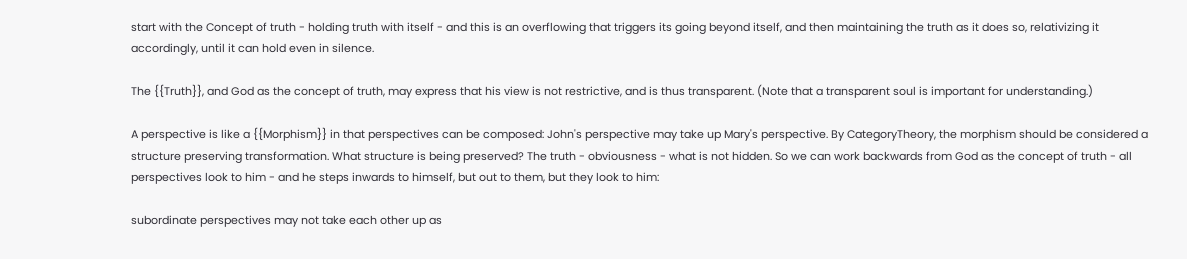start with the Concept of truth - holding truth with itself - and this is an overflowing that triggers its going beyond itself, and then maintaining the truth as it does so, relativizing it accordingly, until it can hold even in silence.

The {{Truth}}, and God as the concept of truth, may express that his view is not restrictive, and is thus transparent. (Note that a transparent soul is important for understanding.)

A perspective is like a {{Morphism}} in that perspectives can be composed: John's perspective may take up Mary's perspective. By CategoryTheory, the morphism should be considered a structure preserving transformation. What structure is being preserved? The truth - obviousness - what is not hidden. So we can work backwards from God as the concept of truth - all perspectives look to him - and he steps inwards to himself, but out to them, but they look to him:

subordinate perspectives may not take each other up as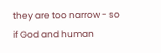they are too narrow - so if God and human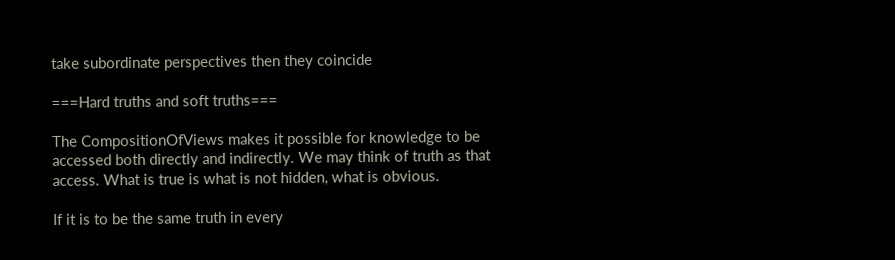take subordinate perspectives then they coincide

===Hard truths and soft truths===

The CompositionOfViews makes it possible for knowledge to be accessed both directly and indirectly. We may think of truth as that access. What is true is what is not hidden, what is obvious.

If it is to be the same truth in every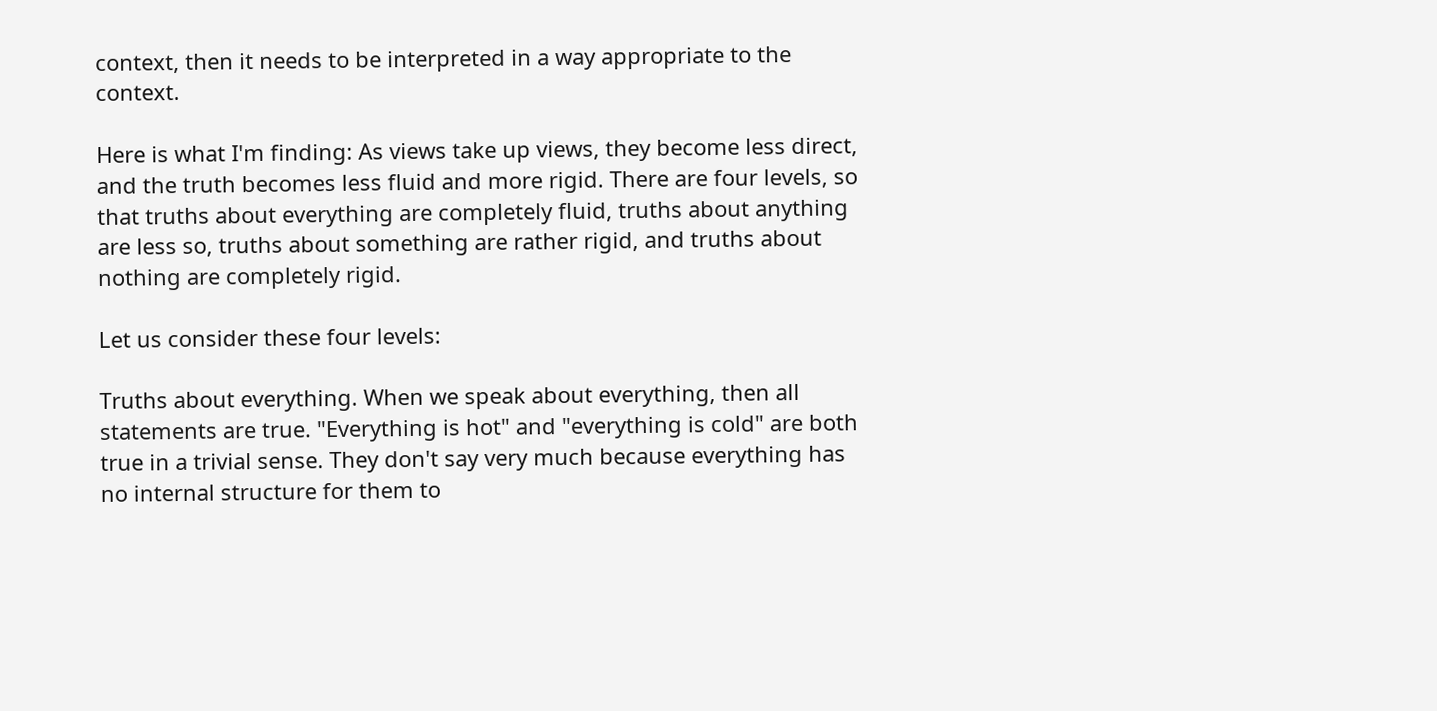context, then it needs to be interpreted in a way appropriate to the context.

Here is what I'm finding: As views take up views, they become less direct, and the truth becomes less fluid and more rigid. There are four levels, so that truths about everything are completely fluid, truths about anything are less so, truths about something are rather rigid, and truths about nothing are completely rigid.

Let us consider these four levels:

Truths about everything. When we speak about everything, then all statements are true. "Everything is hot" and "everything is cold" are both true in a trivial sense. They don't say very much because everything has no internal structure for them to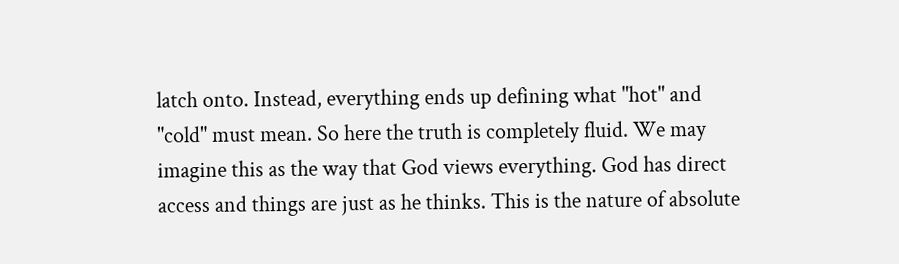latch onto. Instead, everything ends up defining what "hot" and "cold" must mean. So here the truth is completely fluid. We may imagine this as the way that God views everything. God has direct access and things are just as he thinks. This is the nature of absolute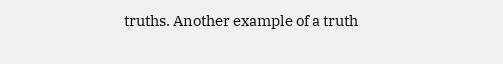truths. Another example of a truth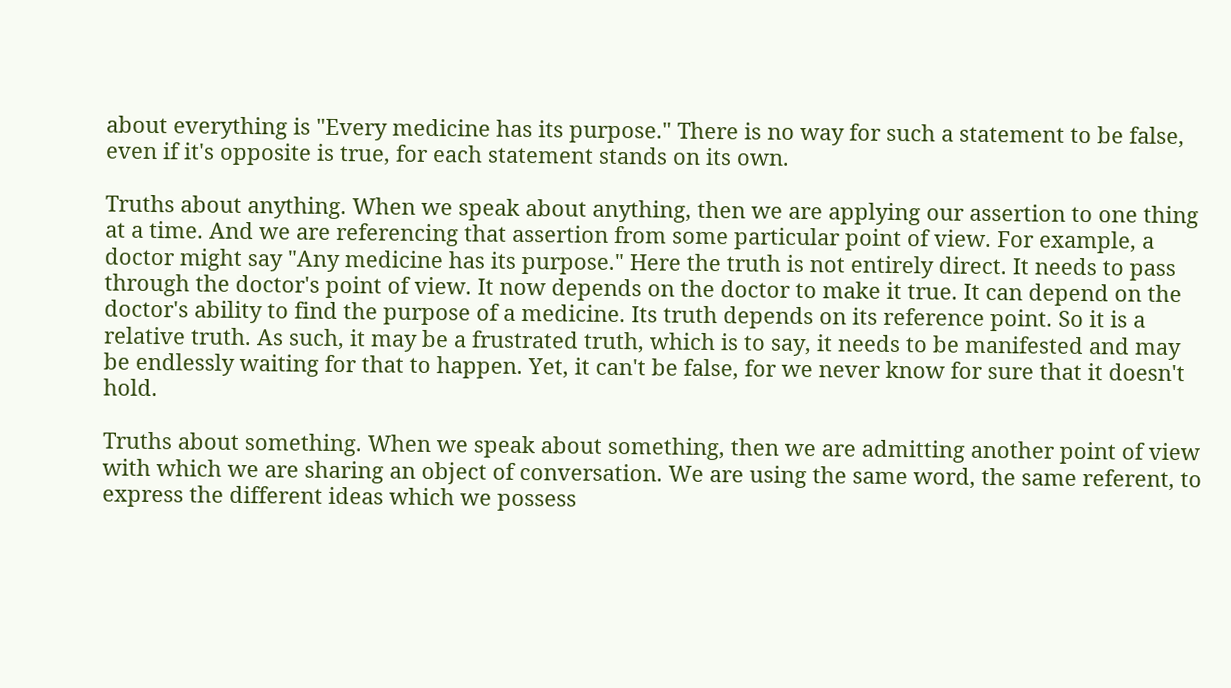about everything is "Every medicine has its purpose." There is no way for such a statement to be false, even if it's opposite is true, for each statement stands on its own.

Truths about anything. When we speak about anything, then we are applying our assertion to one thing at a time. And we are referencing that assertion from some particular point of view. For example, a doctor might say "Any medicine has its purpose." Here the truth is not entirely direct. It needs to pass through the doctor's point of view. It now depends on the doctor to make it true. It can depend on the doctor's ability to find the purpose of a medicine. Its truth depends on its reference point. So it is a relative truth. As such, it may be a frustrated truth, which is to say, it needs to be manifested and may be endlessly waiting for that to happen. Yet, it can't be false, for we never know for sure that it doesn't hold.

Truths about something. When we speak about something, then we are admitting another point of view with which we are sharing an object of conversation. We are using the same word, the same referent, to express the different ideas which we possess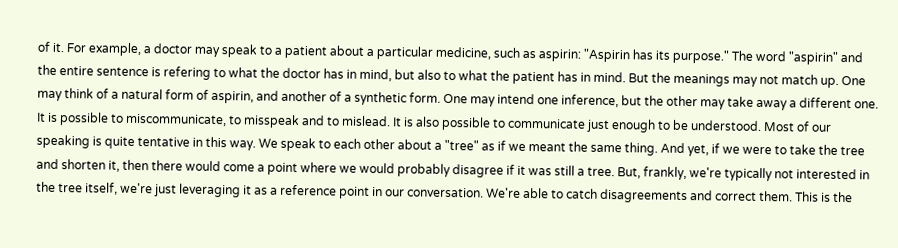of it. For example, a doctor may speak to a patient about a particular medicine, such as aspirin: "Aspirin has its purpose." The word "aspirin" and the entire sentence is refering to what the doctor has in mind, but also to what the patient has in mind. But the meanings may not match up. One may think of a natural form of aspirin, and another of a synthetic form. One may intend one inference, but the other may take away a different one. It is possible to miscommunicate, to misspeak and to mislead. It is also possible to communicate just enough to be understood. Most of our speaking is quite tentative in this way. We speak to each other about a "tree" as if we meant the same thing. And yet, if we were to take the tree and shorten it, then there would come a point where we would probably disagree if it was still a tree. But, frankly, we're typically not interested in the tree itself, we're just leveraging it as a reference point in our conversation. We're able to catch disagreements and correct them. This is the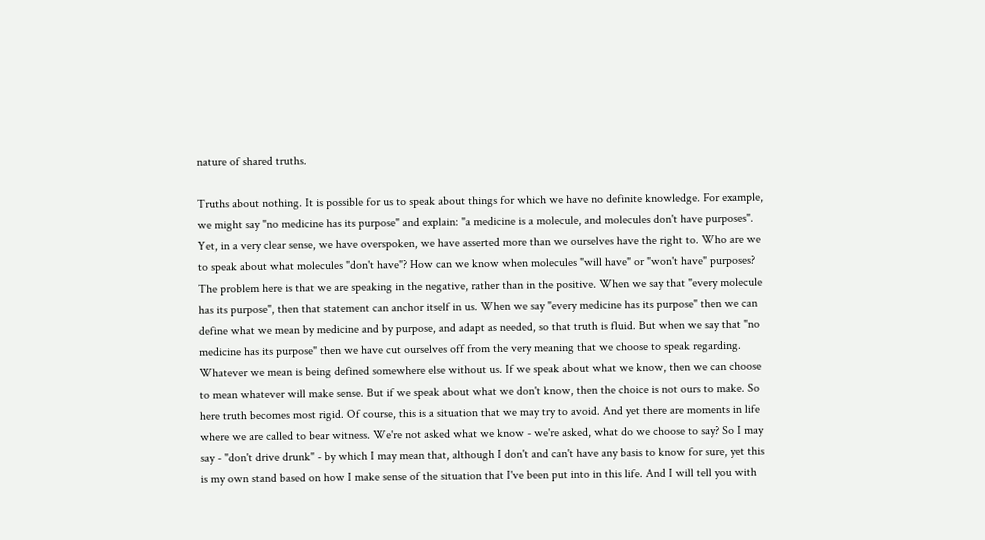nature of shared truths.

Truths about nothing. It is possible for us to speak about things for which we have no definite knowledge. For example, we might say "no medicine has its purpose" and explain: "a medicine is a molecule, and molecules don't have purposes". Yet, in a very clear sense, we have overspoken, we have asserted more than we ourselves have the right to. Who are we to speak about what molecules "don't have"? How can we know when molecules "will have" or "won't have" purposes? The problem here is that we are speaking in the negative, rather than in the positive. When we say that "every molecule has its purpose", then that statement can anchor itself in us. When we say "every medicine has its purpose" then we can define what we mean by medicine and by purpose, and adapt as needed, so that truth is fluid. But when we say that "no medicine has its purpose" then we have cut ourselves off from the very meaning that we choose to speak regarding. Whatever we mean is being defined somewhere else without us. If we speak about what we know, then we can choose to mean whatever will make sense. But if we speak about what we don't know, then the choice is not ours to make. So here truth becomes most rigid. Of course, this is a situation that we may try to avoid. And yet there are moments in life where we are called to bear witness. We're not asked what we know - we're asked, what do we choose to say? So I may say - "don't drive drunk" - by which I may mean that, although I don't and can't have any basis to know for sure, yet this is my own stand based on how I make sense of the situation that I've been put into in this life. And I will tell you with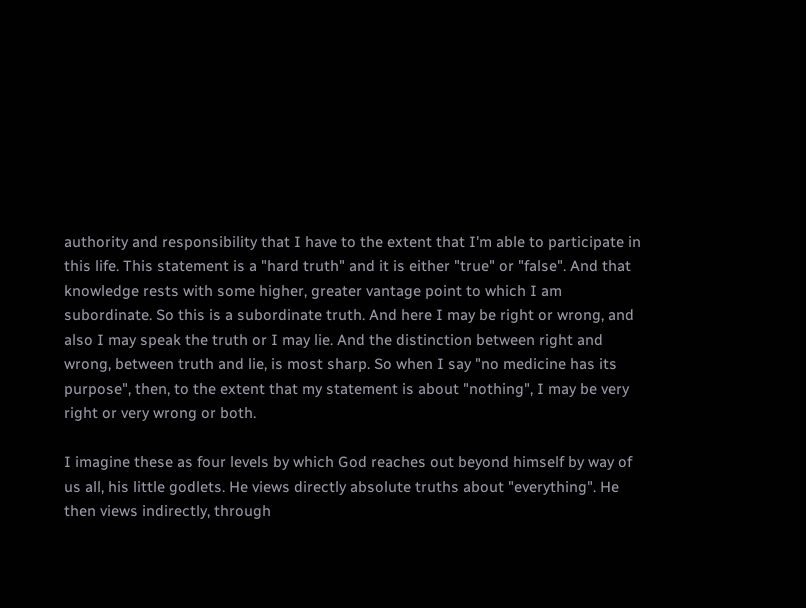authority and responsibility that I have to the extent that I'm able to participate in this life. This statement is a "hard truth" and it is either "true" or "false". And that knowledge rests with some higher, greater vantage point to which I am subordinate. So this is a subordinate truth. And here I may be right or wrong, and also I may speak the truth or I may lie. And the distinction between right and wrong, between truth and lie, is most sharp. So when I say "no medicine has its purpose", then, to the extent that my statement is about "nothing", I may be very right or very wrong or both.

I imagine these as four levels by which God reaches out beyond himself by way of us all, his little godlets. He views directly absolute truths about "everything". He then views indirectly, through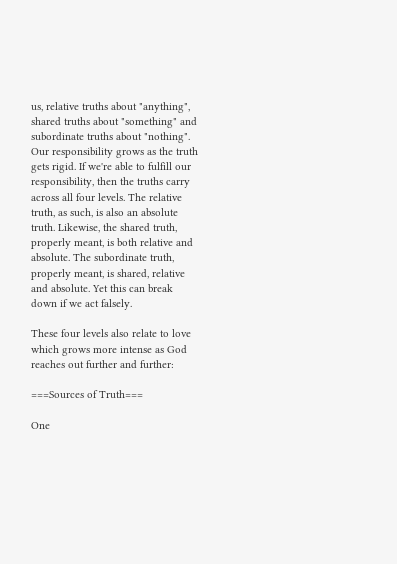us, relative truths about "anything", shared truths about "something" and subordinate truths about "nothing". Our responsibility grows as the truth gets rigid. If we're able to fulfill our responsibility, then the truths carry across all four levels. The relative truth, as such, is also an absolute truth. Likewise, the shared truth, properly meant, is both relative and absolute. The subordinate truth, properly meant, is shared, relative and absolute. Yet this can break down if we act falsely.

These four levels also relate to love which grows more intense as God reaches out further and further:

===Sources of Truth===

One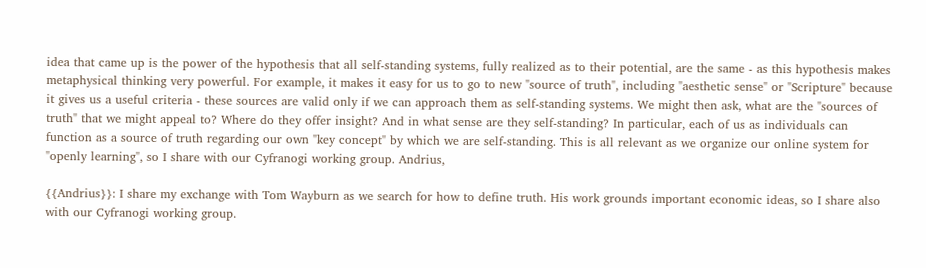idea that came up is the power of the hypothesis that all self-standing systems, fully realized as to their potential, are the same - as this hypothesis makes metaphysical thinking very powerful. For example, it makes it easy for us to go to new "source of truth", including "aesthetic sense" or "Scripture" because it gives us a useful criteria - these sources are valid only if we can approach them as self-standing systems. We might then ask, what are the "sources of truth" that we might appeal to? Where do they offer insight? And in what sense are they self-standing? In particular, each of us as individuals can function as a source of truth regarding our own "key concept" by which we are self-standing. This is all relevant as we organize our online system for "openly learning", so I share with our Cyfranogi working group. Andrius,

{{Andrius}}: I share my exchange with Tom Wayburn as we search for how to define truth. His work grounds important economic ideas, so I share also with our Cyfranogi working group.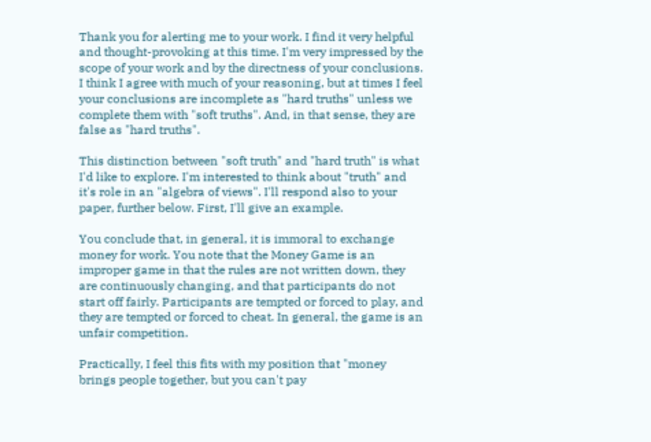Thank you for alerting me to your work. I find it very helpful and thought-provoking at this time. I'm very impressed by the scope of your work and by the directness of your conclusions. I think I agree with much of your reasoning, but at times I feel your conclusions are incomplete as "hard truths" unless we complete them with "soft truths". And, in that sense, they are false as "hard truths".

This distinction between "soft truth" and "hard truth" is what I'd like to explore. I'm interested to think about "truth" and it's role in an "algebra of views". I'll respond also to your paper, further below. First, I'll give an example.

You conclude that, in general, it is immoral to exchange money for work. You note that the Money Game is an improper game in that the rules are not written down, they are continuously changing, and that participants do not start off fairly. Participants are tempted or forced to play, and they are tempted or forced to cheat. In general, the game is an unfair competition.

Practically, I feel this fits with my position that "money brings people together, but you can't pay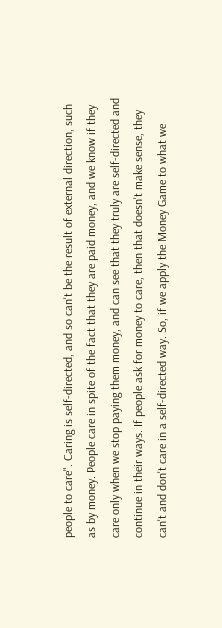people to care". Caring is self-directed, and so can't be the result of external direction, such as by money. People care in spite of the fact that they are paid money, and we know if they care only when we stop paying them money, and can see that they truly are self-directed and continue in their ways. If people ask for money to care, then that doesn't make sense, they can't and don't care in a self-directed way. So, if we apply the Money Game to what we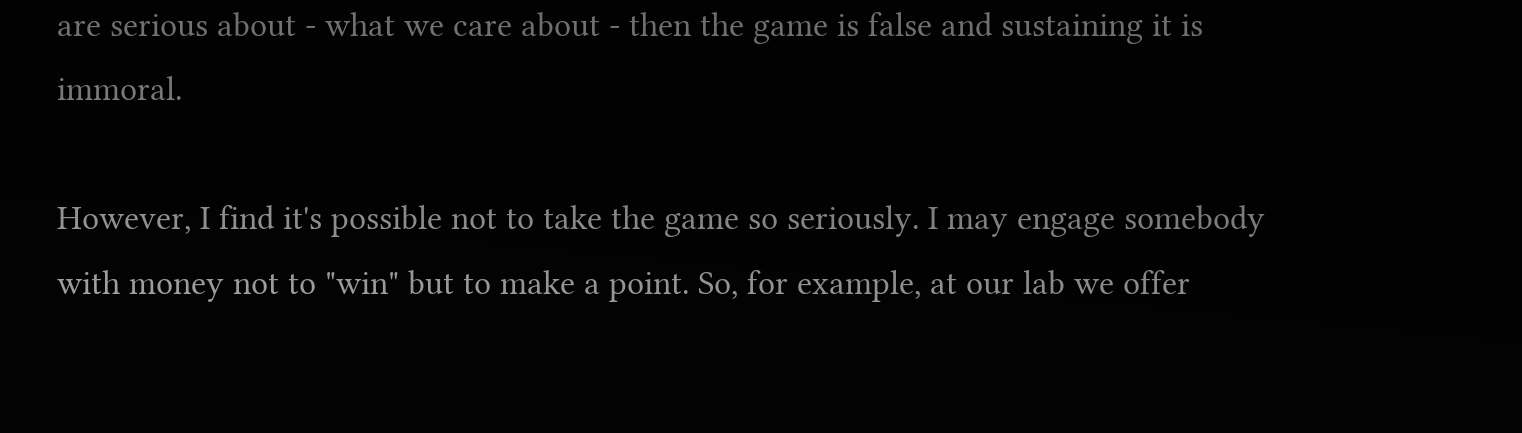are serious about - what we care about - then the game is false and sustaining it is immoral.

However, I find it's possible not to take the game so seriously. I may engage somebody with money not to "win" but to make a point. So, for example, at our lab we offer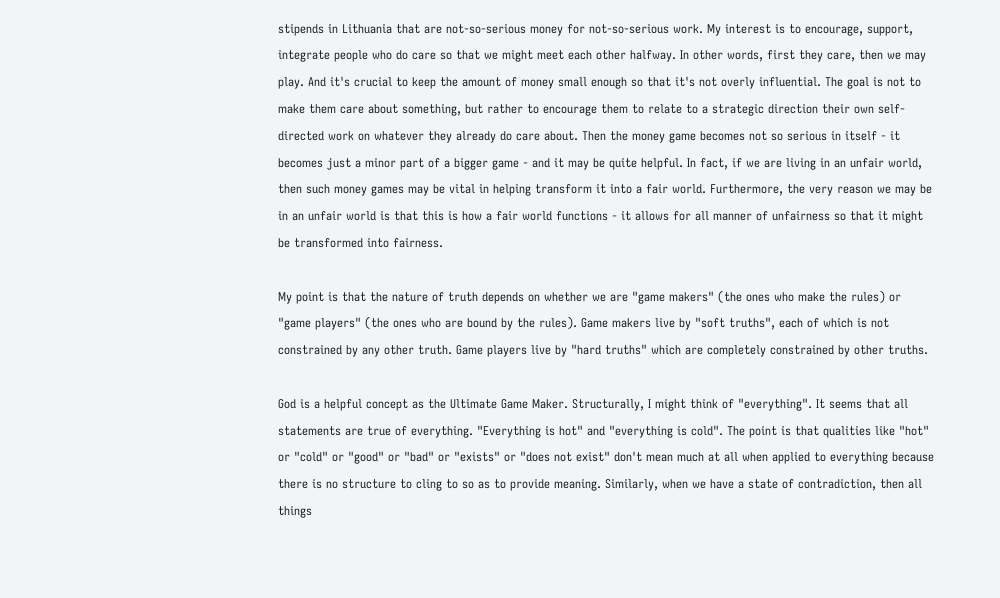stipends in Lithuania that are not-so-serious money for not-so-serious work. My interest is to encourage, support, integrate people who do care so that we might meet each other halfway. In other words, first they care, then we may play. And it's crucial to keep the amount of money small enough so that it's not overly influential. The goal is not to make them care about something, but rather to encourage them to relate to a strategic direction their own self-directed work on whatever they already do care about. Then the money game becomes not so serious in itself - it becomes just a minor part of a bigger game - and it may be quite helpful. In fact, if we are living in an unfair world, then such money games may be vital in helping transform it into a fair world. Furthermore, the very reason we may be in an unfair world is that this is how a fair world functions - it allows for all manner of unfairness so that it might be transformed into fairness.

My point is that the nature of truth depends on whether we are "game makers" (the ones who make the rules) or "game players" (the ones who are bound by the rules). Game makers live by "soft truths", each of which is not constrained by any other truth. Game players live by "hard truths" which are completely constrained by other truths.

God is a helpful concept as the Ultimate Game Maker. Structurally, I might think of "everything". It seems that all statements are true of everything. "Everything is hot" and "everything is cold". The point is that qualities like "hot" or "cold" or "good" or "bad" or "exists" or "does not exist" don't mean much at all when applied to everything because there is no structure to cling to so as to provide meaning. Similarly, when we have a state of contradiction, then all things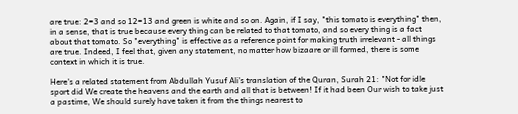are true: 2=3 and so 12=13 and green is white and so on. Again, if I say, "this tomato is everything" then, in a sense, that is true because every thing can be related to that tomato, and so every thing is a fact about that tomato. So "everything" is effective as a reference point for making truth irrelevant - all things are true. Indeed, I feel that, given any statement, no matter how bizaare or ill formed, there is some context in which it is true.

Here's a related statement from Abdullah Yusuf Ali's translation of the Quran, Surah 21: "Not for idle sport did We create the heavens and the earth and all that is between! If it had been Our wish to take just a pastime, We should surely have taken it from the things nearest to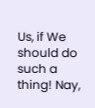Us, if We should do such a thing! Nay,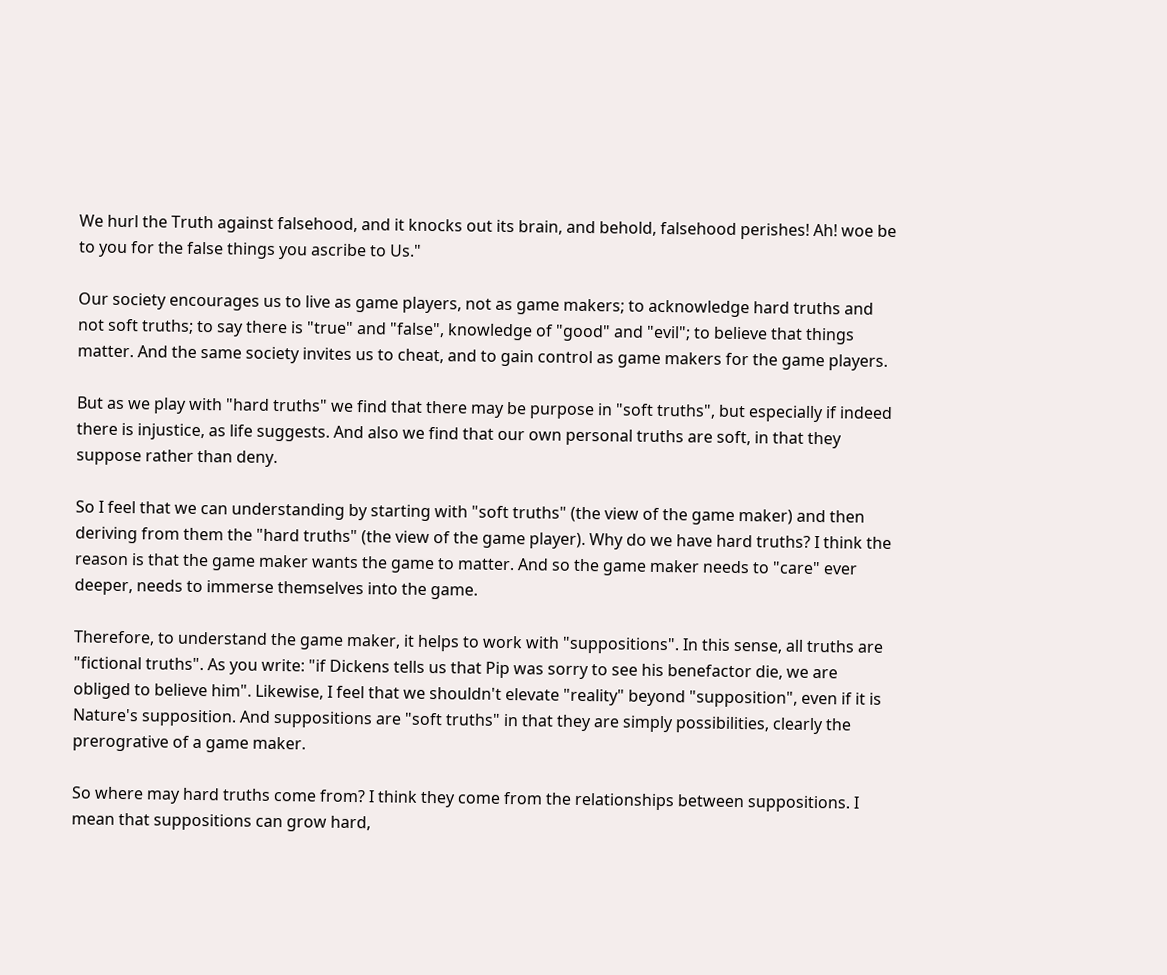We hurl the Truth against falsehood, and it knocks out its brain, and behold, falsehood perishes! Ah! woe be to you for the false things you ascribe to Us."

Our society encourages us to live as game players, not as game makers; to acknowledge hard truths and not soft truths; to say there is "true" and "false", knowledge of "good" and "evil"; to believe that things matter. And the same society invites us to cheat, and to gain control as game makers for the game players.

But as we play with "hard truths" we find that there may be purpose in "soft truths", but especially if indeed there is injustice, as life suggests. And also we find that our own personal truths are soft, in that they suppose rather than deny.

So I feel that we can understanding by starting with "soft truths" (the view of the game maker) and then deriving from them the "hard truths" (the view of the game player). Why do we have hard truths? I think the reason is that the game maker wants the game to matter. And so the game maker needs to "care" ever deeper, needs to immerse themselves into the game.

Therefore, to understand the game maker, it helps to work with "suppositions". In this sense, all truths are "fictional truths". As you write: "if Dickens tells us that Pip was sorry to see his benefactor die, we are obliged to believe him". Likewise, I feel that we shouldn't elevate "reality" beyond "supposition", even if it is Nature's supposition. And suppositions are "soft truths" in that they are simply possibilities, clearly the prerogrative of a game maker.

So where may hard truths come from? I think they come from the relationships between suppositions. I mean that suppositions can grow hard,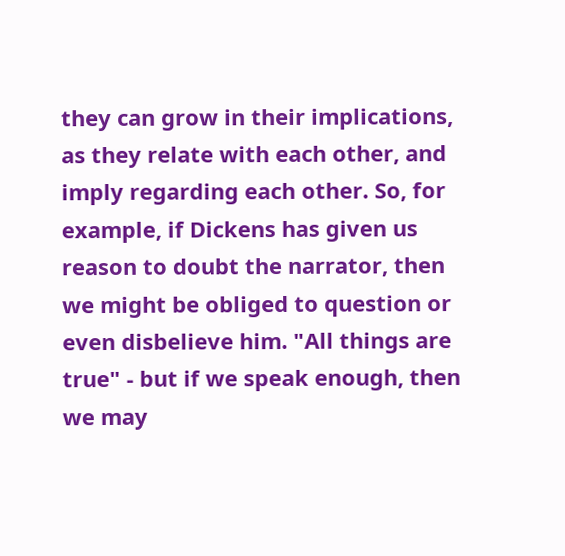they can grow in their implications, as they relate with each other, and imply regarding each other. So, for example, if Dickens has given us reason to doubt the narrator, then we might be obliged to question or even disbelieve him. "All things are true" - but if we speak enough, then we may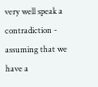very well speak a contradiction - assuming that we have a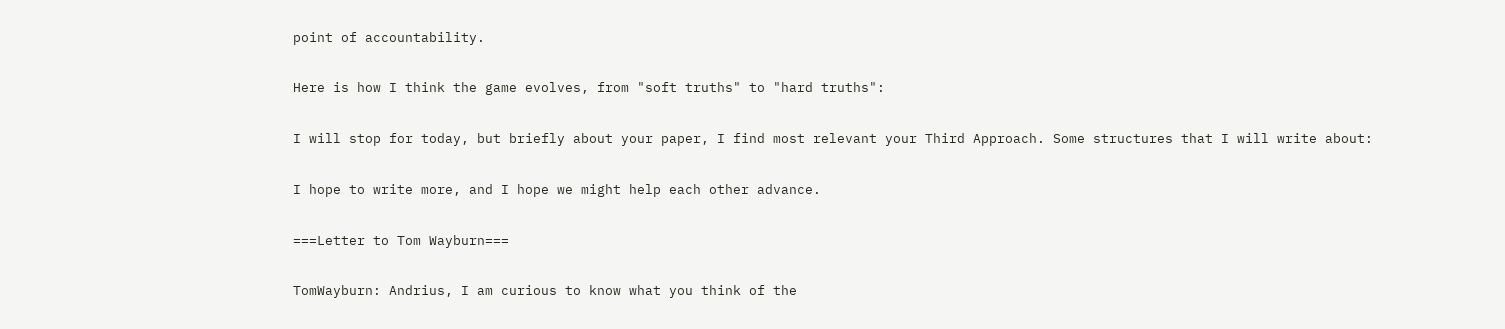point of accountability.

Here is how I think the game evolves, from "soft truths" to "hard truths":

I will stop for today, but briefly about your paper, I find most relevant your Third Approach. Some structures that I will write about:

I hope to write more, and I hope we might help each other advance.

===Letter to Tom Wayburn===

TomWayburn: Andrius, I am curious to know what you think of the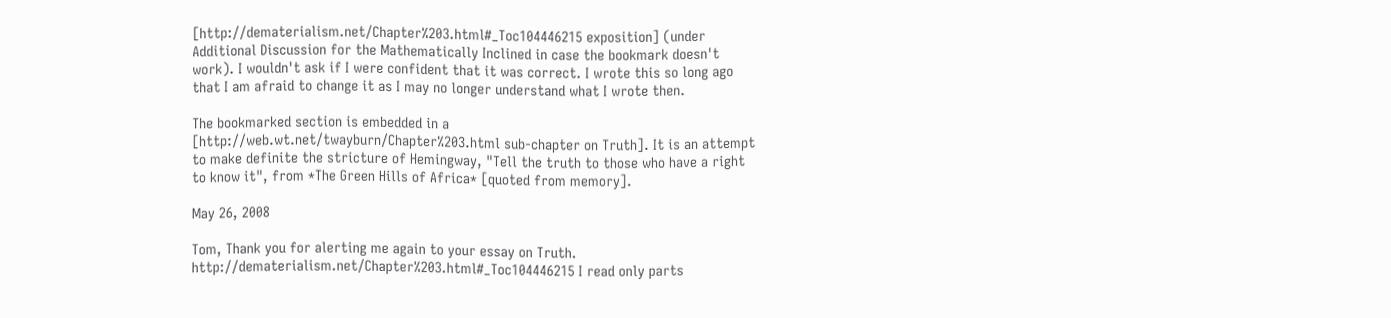[http://dematerialism.net/Chapter%203.html#_Toc104446215 exposition] (under Additional Discussion for the Mathematically Inclined in case the bookmark doesn't work). I wouldn't ask if I were confident that it was correct. I wrote this so long ago that I am afraid to change it as I may no longer understand what I wrote then.

The bookmarked section is embedded in a [http://web.wt.net/twayburn/Chapter%203.html sub-chapter on Truth]. It is an attempt to make definite the stricture of Hemingway, "Tell the truth to those who have a right to know it", from *The Green Hills of Africa* [quoted from memory].

May 26, 2008

Tom, Thank you for alerting me again to your essay on Truth. http://dematerialism.net/Chapter%203.html#_Toc104446215 I read only parts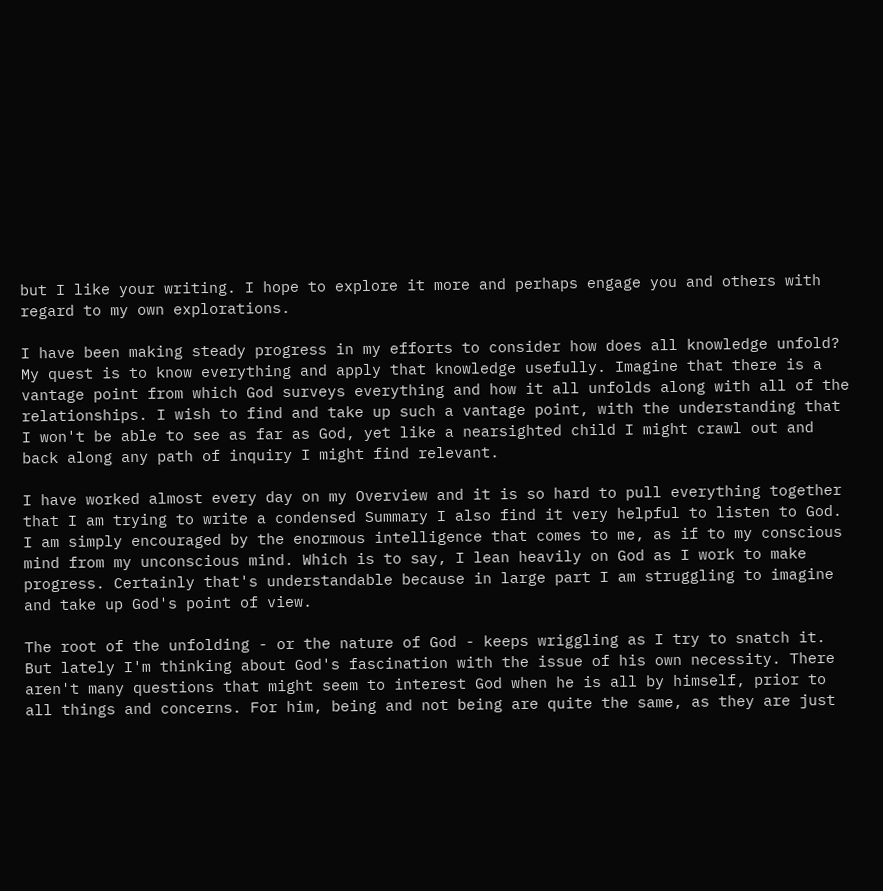but I like your writing. I hope to explore it more and perhaps engage you and others with regard to my own explorations.

I have been making steady progress in my efforts to consider how does all knowledge unfold? My quest is to know everything and apply that knowledge usefully. Imagine that there is a vantage point from which God surveys everything and how it all unfolds along with all of the relationships. I wish to find and take up such a vantage point, with the understanding that I won't be able to see as far as God, yet like a nearsighted child I might crawl out and back along any path of inquiry I might find relevant.

I have worked almost every day on my Overview and it is so hard to pull everything together that I am trying to write a condensed Summary I also find it very helpful to listen to God. I am simply encouraged by the enormous intelligence that comes to me, as if to my conscious mind from my unconscious mind. Which is to say, I lean heavily on God as I work to make progress. Certainly that's understandable because in large part I am struggling to imagine and take up God's point of view.

The root of the unfolding - or the nature of God - keeps wriggling as I try to snatch it. But lately I'm thinking about God's fascination with the issue of his own necessity. There aren't many questions that might seem to interest God when he is all by himself, prior to all things and concerns. For him, being and not being are quite the same, as they are just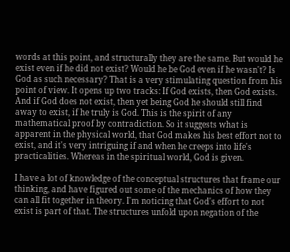words at this point, and structurally they are the same. But would he exist even if he did not exist? Would he be God even if he wasn't? Is God as such necessary? That is a very stimulating question from his point of view. It opens up two tracks: If God exists, then God exists. And if God does not exist, then yet being God he should still find away to exist, if he truly is God. This is the spirit of any mathematical proof by contradiction. So it suggests what is apparent in the physical world, that God makes his best effort not to exist, and it's very intriguing if and when he creeps into life's practicalities. Whereas in the spiritual world, God is given.

I have a lot of knowledge of the conceptual structures that frame our thinking, and have figured out some of the mechanics of how they can all fit together in theory. I'm noticing that God's effort to not exist is part of that. The structures unfold upon negation of the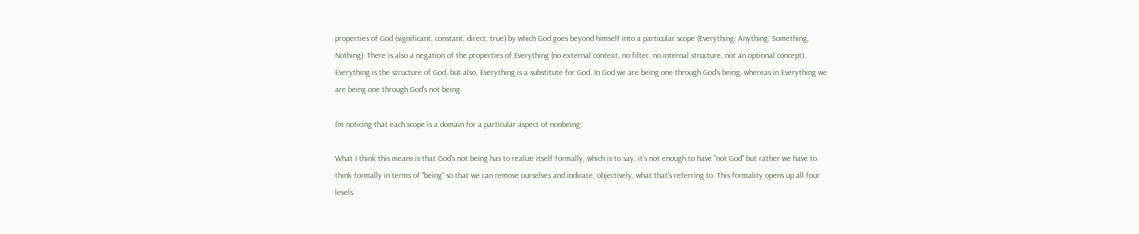properties of God (significant, constant, direct, true) by which God goes beyond himself into a particular scope (Everything, Anything, Something, Nothing). There is also a negation of the properties of Everything (no external context, no filter, no internal structure, not an optional concept). Everything is the structure of God, but also, Everything is a substitute for God. In God we are being one through God's being, whereas in Everything we are being one through God's not being.

I'm noticing that each scope is a domain for a particular aspect of nonbeing:

What I think this means is that God's not being has to realize itself formally, which is to say, it's not enough to have "not God" but rather we have to think formally in terms of "being" so that we can remove ourselves and indicate, objectively, what that's referring to. This formality opens up all four levels.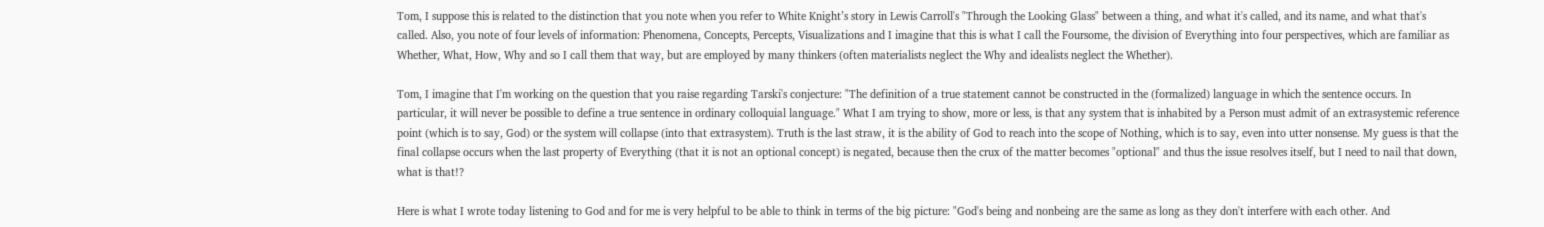Tom, I suppose this is related to the distinction that you note when you refer to White Knight’s story in Lewis Carroll's "Through the Looking Glass" between a thing, and what it's called, and its name, and what that's called. Also, you note of four levels of information: Phenomena, Concepts, Percepts, Visualizations and I imagine that this is what I call the Foursome, the division of Everything into four perspectives, which are familiar as Whether, What, How, Why and so I call them that way, but are employed by many thinkers (often materialists neglect the Why and idealists neglect the Whether).

Tom, I imagine that I'm working on the question that you raise regarding Tarski's conjecture: "The definition of a true statement cannot be constructed in the (formalized) language in which the sentence occurs. In particular, it will never be possible to define a true sentence in ordinary colloquial language." What I am trying to show, more or less, is that any system that is inhabited by a Person must admit of an extrasystemic reference point (which is to say, God) or the system will collapse (into that extrasystem). Truth is the last straw, it is the ability of God to reach into the scope of Nothing, which is to say, even into utter nonsense. My guess is that the final collapse occurs when the last property of Everything (that it is not an optional concept) is negated, because then the crux of the matter becomes "optional" and thus the issue resolves itself, but I need to nail that down, what is that!?

Here is what I wrote today listening to God and for me is very helpful to be able to think in terms of the big picture: "God's being and nonbeing are the same as long as they don't interfere with each other. And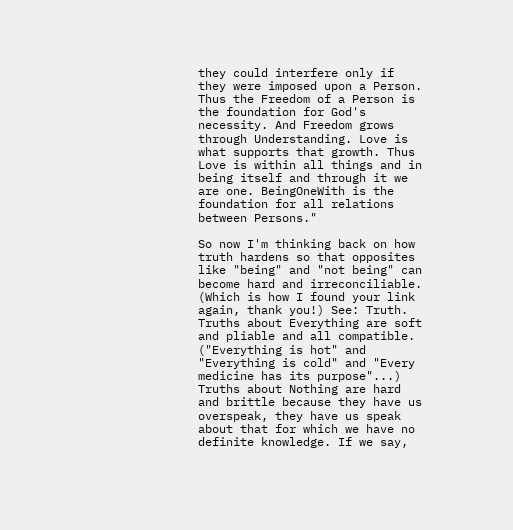they could interfere only if they were imposed upon a Person. Thus the Freedom of a Person is the foundation for God's necessity. And Freedom grows through Understanding. Love is what supports that growth. Thus Love is within all things and in being itself and through it we are one. BeingOneWith is the foundation for all relations between Persons."

So now I'm thinking back on how truth hardens so that opposites like "being" and "not being" can become hard and irreconciliable. (Which is how I found your link again, thank you!) See: Truth. Truths about Everything are soft and pliable and all compatible. ("Everything is hot" and "Everything is cold" and "Every medicine has its purpose"...) Truths about Nothing are hard and brittle because they have us overspeak, they have us speak about that for which we have no definite knowledge. If we say,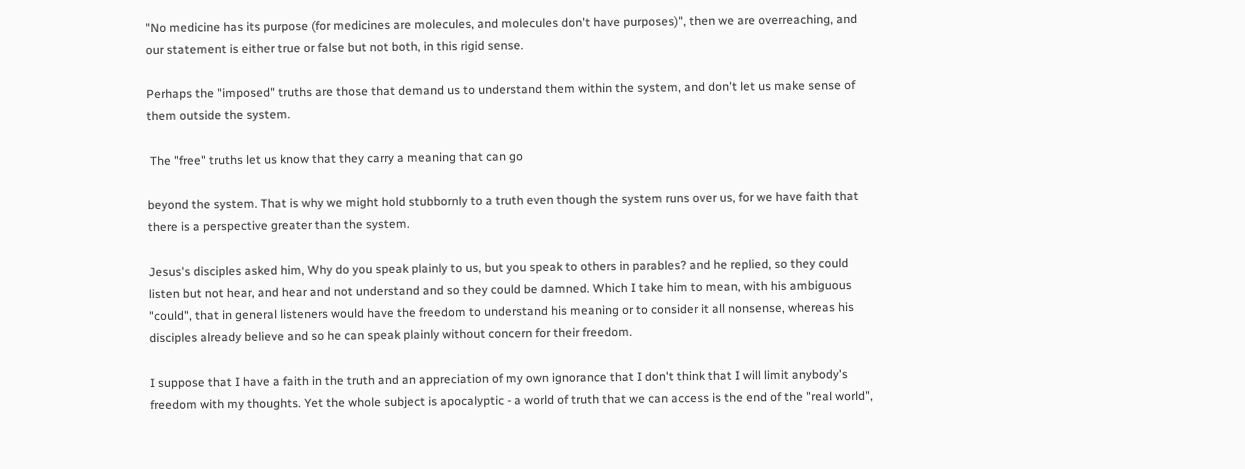"No medicine has its purpose (for medicines are molecules, and molecules don't have purposes)", then we are overreaching, and our statement is either true or false but not both, in this rigid sense.

Perhaps the "imposed" truths are those that demand us to understand them within the system, and don't let us make sense of them outside the system.

 The "free" truths let us know that they carry a meaning that can go

beyond the system. That is why we might hold stubbornly to a truth even though the system runs over us, for we have faith that there is a perspective greater than the system.

Jesus's disciples asked him, Why do you speak plainly to us, but you speak to others in parables? and he replied, so they could listen but not hear, and hear and not understand and so they could be damned. Which I take him to mean, with his ambiguous "could", that in general listeners would have the freedom to understand his meaning or to consider it all nonsense, whereas his disciples already believe and so he can speak plainly without concern for their freedom.

I suppose that I have a faith in the truth and an appreciation of my own ignorance that I don't think that I will limit anybody's freedom with my thoughts. Yet the whole subject is apocalyptic - a world of truth that we can access is the end of the "real world",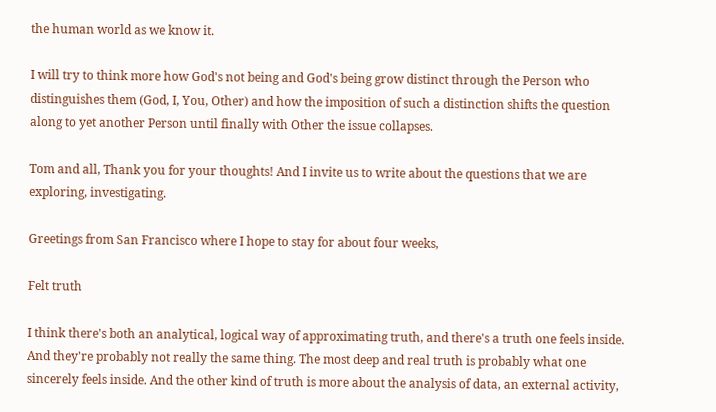the human world as we know it.

I will try to think more how God's not being and God's being grow distinct through the Person who distinguishes them (God, I, You, Other) and how the imposition of such a distinction shifts the question along to yet another Person until finally with Other the issue collapses.

Tom and all, Thank you for your thoughts! And I invite us to write about the questions that we are exploring, investigating.

Greetings from San Francisco where I hope to stay for about four weeks,

Felt truth

I think there's both an analytical, logical way of approximating truth, and there's a truth one feels inside. And they're probably not really the same thing. The most deep and real truth is probably what one sincerely feels inside. And the other kind of truth is more about the analysis of data, an external activity,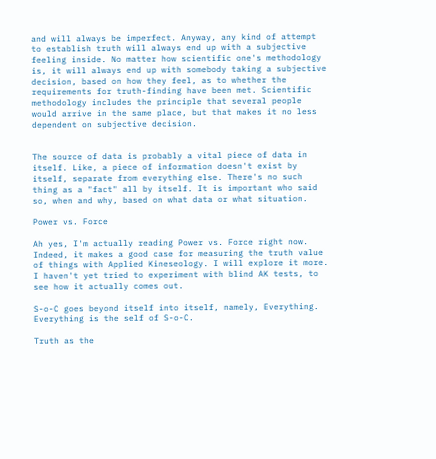and will always be imperfect. Anyway, any kind of attempt to establish truth will always end up with a subjective feeling inside. No matter how scientific one's methodology is, it will always end up with somebody taking a subjective decision, based on how they feel, as to whether the requirements for truth-finding have been met. Scientific methodology includes the principle that several people would arrive in the same place, but that makes it no less dependent on subjective decision.


The source of data is probably a vital piece of data in itself. Like, a piece of information doesn't exist by itself, separate from everything else. There's no such thing as a "fact" all by itself. It is important who said so, when and why, based on what data or what situation.

Power vs. Force

Ah yes, I'm actually reading Power vs. Force right now. Indeed, it makes a good case for measuring the truth value of things with Applied Kineseology. I will explore it more. I haven't yet tried to experiment with blind AK tests, to see how it actually comes out.

S-o-C goes beyond itself into itself, namely, Everything. Everything is the self of S-o-C.

Truth as the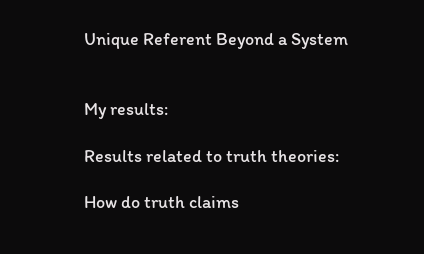Unique Referent Beyond a System


My results:

Results related to truth theories:

How do truth claims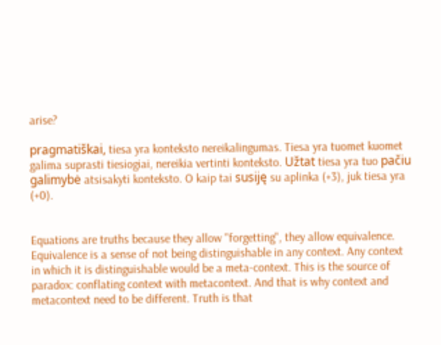arise?

pragmatiškai, tiesa yra konteksto nereikalingumas. Tiesa yra tuomet kuomet galima suprasti tiesiogiai, nereikia vertinti konteksto. Užtat tiesa yra tuo pačiu galimybė atsisakyti konteksto. O kaip tai susiję su aplinka (+3), juk tiesa yra (+0).


Equations are truths because they allow "forgetting", they allow equivalence. Equivalence is a sense of not being distinguishable in any context. Any context in which it is distinguishable would be a meta-context. This is the source of paradox: conflating context with metacontext. And that is why context and metacontext need to be different. Truth is that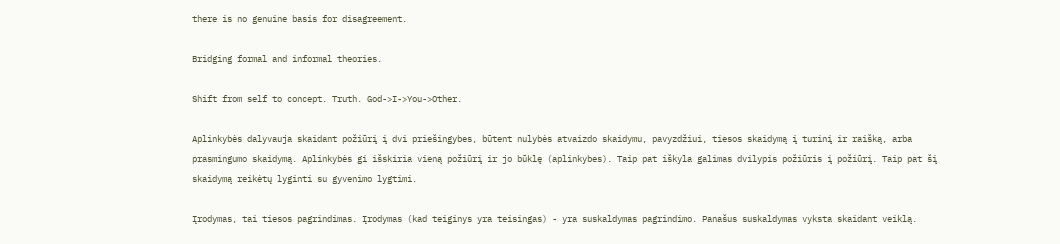there is no genuine basis for disagreement.

Bridging formal and informal theories.

Shift from self to concept. Truth. God->I->You->Other.

Aplinkybės dalyvauja skaidant požiūrį į dvi priešingybes, būtent nulybės atvaizdo skaidymu, pavyzdžiui, tiesos skaidymą į turinį ir raišką, arba prasmingumo skaidymą. Aplinkybės gi išskiria vieną požiūrį ir jo būklę (aplinkybes). Taip pat iškyla galimas dvilypis požiūris į požiūrį. Taip pat šį skaidymą reikėtų lyginti su gyvenimo lygtimi.

Įrodymas, tai tiesos pagrindimas. Įrodymas (kad teiginys yra teisingas) - yra suskaldymas pagrindimo. Panašus suskaldymas vyksta skaidant veiklą.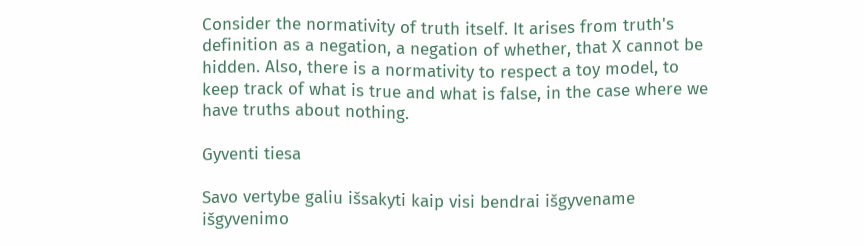Consider the normativity of truth itself. It arises from truth's definition as a negation, a negation of whether, that X cannot be hidden. Also, there is a normativity to respect a toy model, to keep track of what is true and what is false, in the case where we have truths about nothing.

Gyventi tiesa

Savo vertybe galiu išsakyti kaip visi bendrai išgyvename išgyvenimo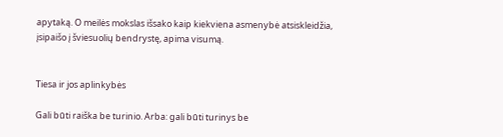apytaką. O meilės mokslas išsako kaip kiekviena asmenybė atsiskleidžia, įsipaišo į šviesuolių bendrystę, apima visumą.


Tiesa ir jos aplinkybės

Gali būti raiška be turinio. Arba: gali būti turinys be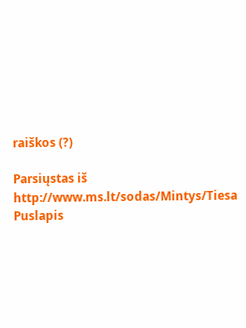raiškos (?)

Parsiųstas iš http://www.ms.lt/sodas/Mintys/Tiesa
Puslapis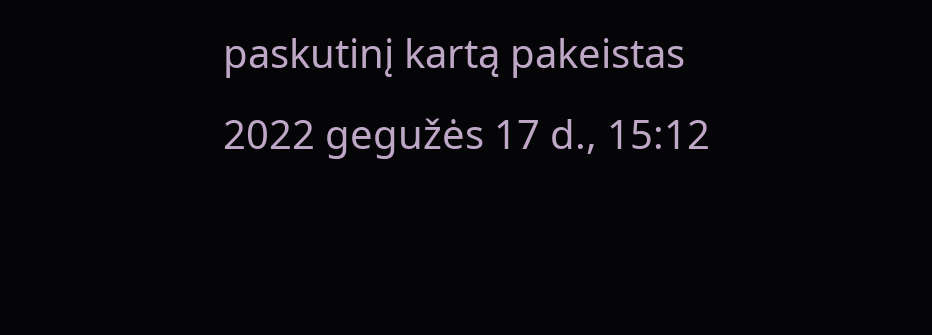paskutinį kartą pakeistas 2022 gegužės 17 d., 15:12